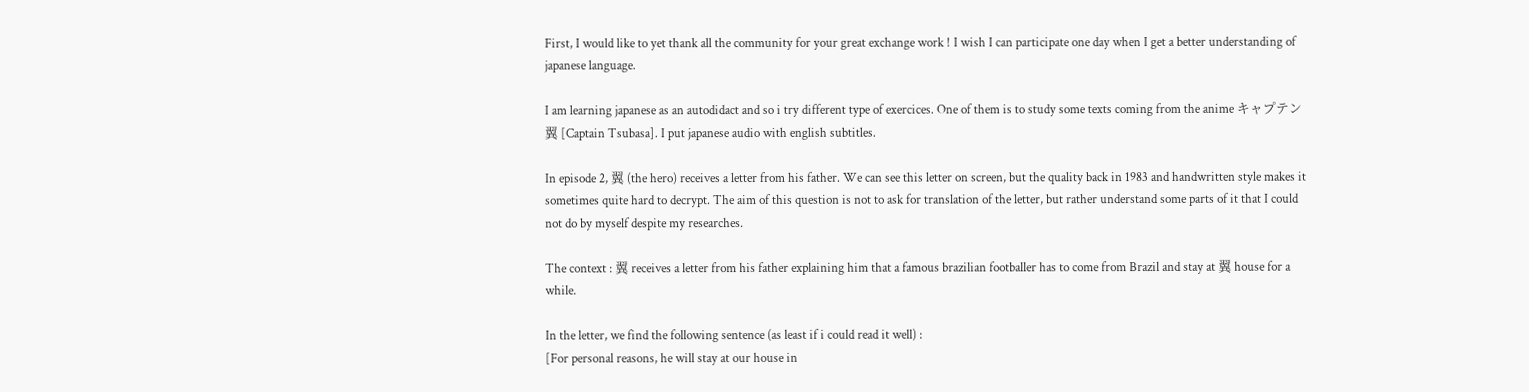First, I would like to yet thank all the community for your great exchange work ! I wish I can participate one day when I get a better understanding of japanese language.

I am learning japanese as an autodidact and so i try different type of exercices. One of them is to study some texts coming from the anime キャプテン翼 [Captain Tsubasa]. I put japanese audio with english subtitles.

In episode 2, 翼 (the hero) receives a letter from his father. We can see this letter on screen, but the quality back in 1983 and handwritten style makes it sometimes quite hard to decrypt. The aim of this question is not to ask for translation of the letter, but rather understand some parts of it that I could not do by myself despite my researches.

The context : 翼 receives a letter from his father explaining him that a famous brazilian footballer has to come from Brazil and stay at 翼 house for a while.

In the letter, we find the following sentence (as least if i could read it well) :
[For personal reasons, he will stay at our house in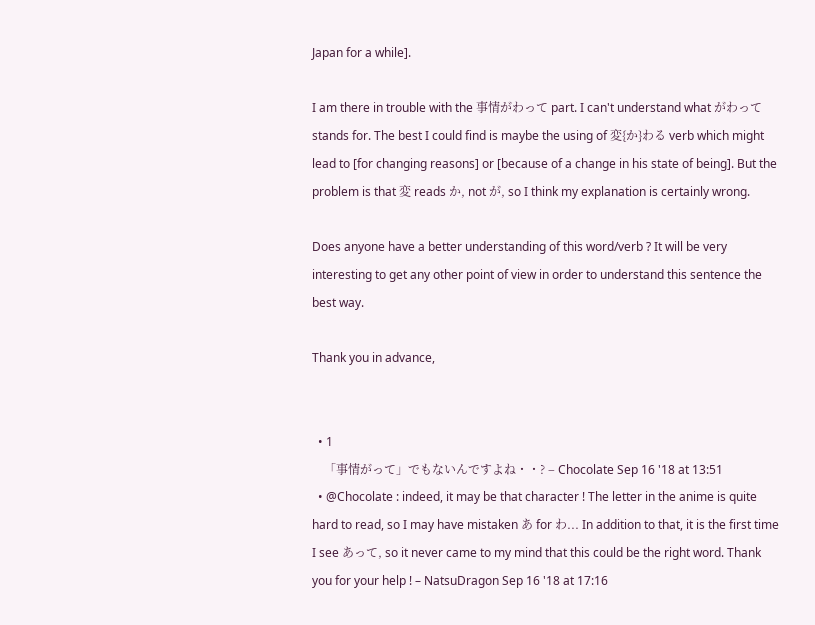Japan for a while].

I am there in trouble with the 事情がわって part. I can't understand what がわって stands for. The best I could find is maybe the using of 変{か}わる verb which might lead to [for changing reasons] or [because of a change in his state of being]. But the problem is that 変 reads か, not が, so I think my explanation is certainly wrong.

Does anyone have a better understanding of this word/verb ? It will be very interesting to get any other point of view in order to understand this sentence the best way.

Thank you in advance,


  • 1
    「事情がって」でもないんですよね・・? – Chocolate Sep 16 '18 at 13:51
  • @Chocolate : indeed, it may be that character ! The letter in the anime is quite hard to read, so I may have mistaken あ for わ... In addition to that, it is the first time I see あって, so it never came to my mind that this could be the right word. Thank you for your help ! – NatsuDragon Sep 16 '18 at 17:16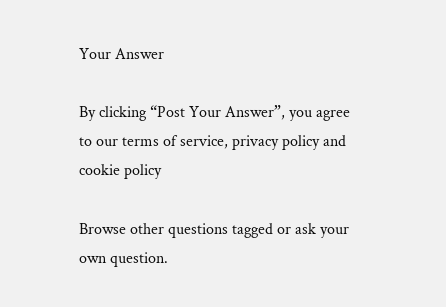Your Answer

By clicking “Post Your Answer”, you agree to our terms of service, privacy policy and cookie policy

Browse other questions tagged or ask your own question.